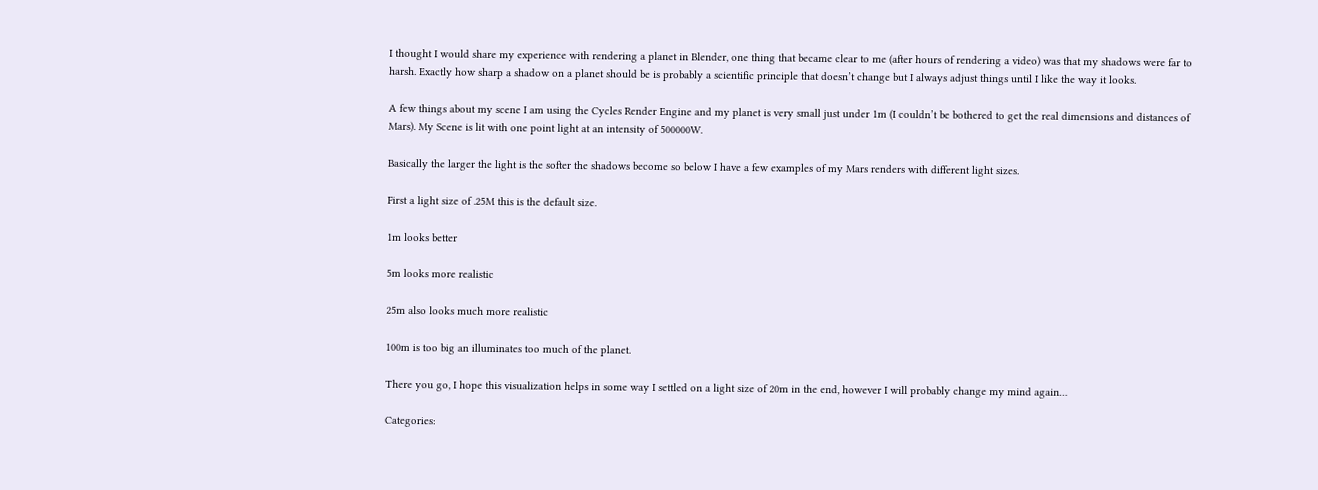I thought I would share my experience with rendering a planet in Blender, one thing that became clear to me (after hours of rendering a video) was that my shadows were far to harsh. Exactly how sharp a shadow on a planet should be is probably a scientific principle that doesn’t change but I always adjust things until I like the way it looks.

A few things about my scene I am using the Cycles Render Engine and my planet is very small just under 1m (I couldn’t be bothered to get the real dimensions and distances of Mars). My Scene is lit with one point light at an intensity of 500000W.

Basically the larger the light is the softer the shadows become so below I have a few examples of my Mars renders with different light sizes.

First a light size of .25M this is the default size.

1m looks better

5m looks more realistic

25m also looks much more realistic

100m is too big an illuminates too much of the planet.

There you go, I hope this visualization helps in some way I settled on a light size of 20m in the end, however I will probably change my mind again…

Categories: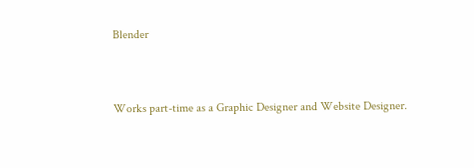Blender


Works part-time as a Graphic Designer and Website Designer.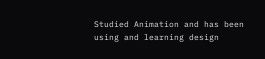Studied Animation and has been using and learning design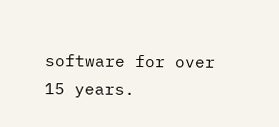software for over 15 years.